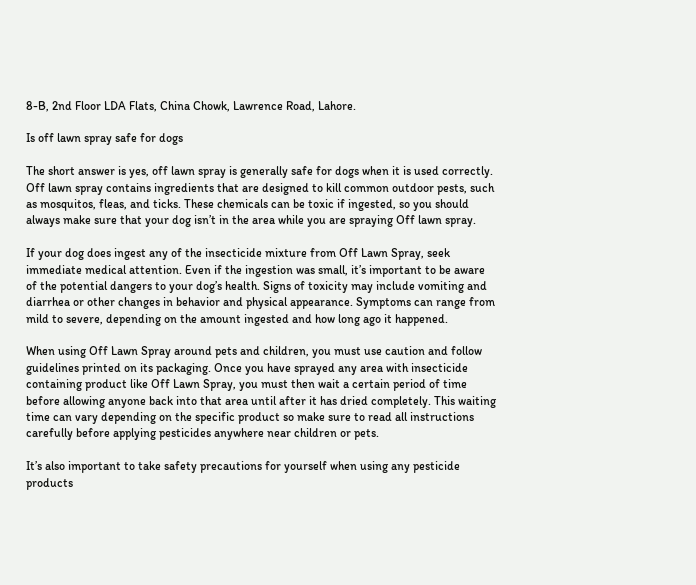8-B, 2nd Floor LDA Flats, China Chowk, Lawrence Road, Lahore.

Is off lawn spray safe for dogs

The short answer is yes, off lawn spray is generally safe for dogs when it is used correctly. Off lawn spray contains ingredients that are designed to kill common outdoor pests, such as mosquitos, fleas, and ticks. These chemicals can be toxic if ingested, so you should always make sure that your dog isn’t in the area while you are spraying Off lawn spray.

If your dog does ingest any of the insecticide mixture from Off Lawn Spray, seek immediate medical attention. Even if the ingestion was small, it’s important to be aware of the potential dangers to your dog’s health. Signs of toxicity may include vomiting and diarrhea or other changes in behavior and physical appearance. Symptoms can range from mild to severe, depending on the amount ingested and how long ago it happened.

When using Off Lawn Spray around pets and children, you must use caution and follow guidelines printed on its packaging. Once you have sprayed any area with insecticide containing product like Off Lawn Spray, you must then wait a certain period of time before allowing anyone back into that area until after it has dried completely. This waiting time can vary depending on the specific product so make sure to read all instructions carefully before applying pesticides anywhere near children or pets.

It’s also important to take safety precautions for yourself when using any pesticide products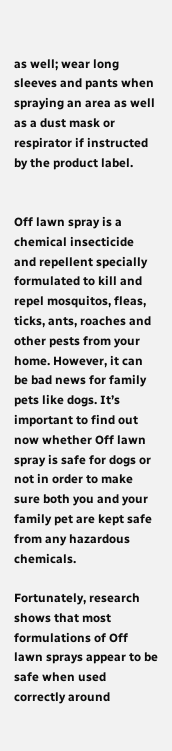as well; wear long sleeves and pants when spraying an area as well as a dust mask or respirator if instructed by the product label.


Off lawn spray is a chemical insecticide and repellent specially formulated to kill and repel mosquitos, fleas, ticks, ants, roaches and other pests from your home. However, it can be bad news for family pets like dogs. It’s important to find out now whether Off lawn spray is safe for dogs or not in order to make sure both you and your family pet are kept safe from any hazardous chemicals.

Fortunately, research shows that most formulations of Off lawn sprays appear to be safe when used correctly around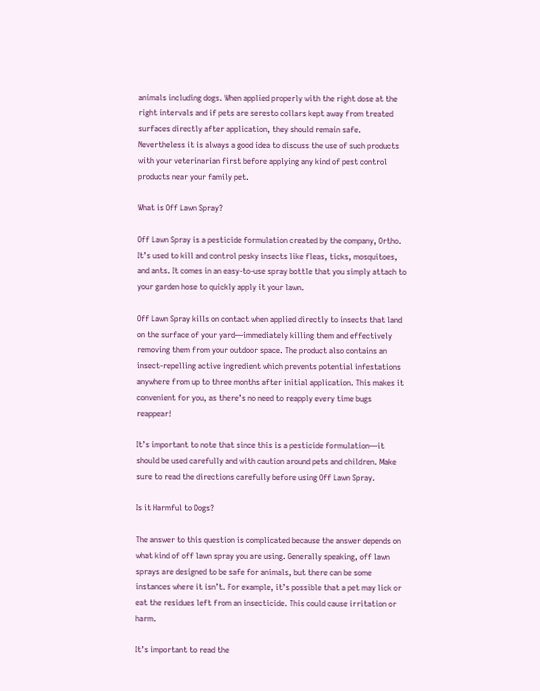animals including dogs. When applied properly with the right dose at the right intervals and if pets are seresto collars kept away from treated surfaces directly after application, they should remain safe. Nevertheless it is always a good idea to discuss the use of such products with your veterinarian first before applying any kind of pest control products near your family pet.

What is Off Lawn Spray?

Off Lawn Spray is a pesticide formulation created by the company, Ortho. It’s used to kill and control pesky insects like fleas, ticks, mosquitoes, and ants. It comes in an easy-to-use spray bottle that you simply attach to your garden hose to quickly apply it your lawn.

Off Lawn Spray kills on contact when applied directly to insects that land on the surface of your yard—immediately killing them and effectively removing them from your outdoor space. The product also contains an insect-repelling active ingredient which prevents potential infestations anywhere from up to three months after initial application. This makes it convenient for you, as there’s no need to reapply every time bugs reappear!

It’s important to note that since this is a pesticide formulation—it should be used carefully and with caution around pets and children. Make sure to read the directions carefully before using Off Lawn Spray.

Is it Harmful to Dogs?

The answer to this question is complicated because the answer depends on what kind of off lawn spray you are using. Generally speaking, off lawn sprays are designed to be safe for animals, but there can be some instances where it isn’t. For example, it’s possible that a pet may lick or eat the residues left from an insecticide. This could cause irritation or harm.

It’s important to read the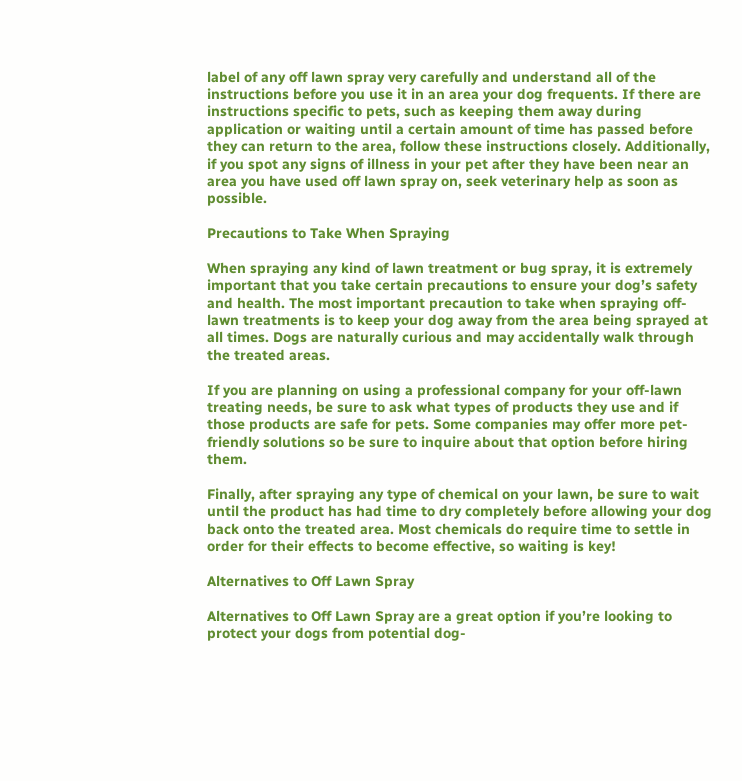label of any off lawn spray very carefully and understand all of the instructions before you use it in an area your dog frequents. If there are instructions specific to pets, such as keeping them away during application or waiting until a certain amount of time has passed before they can return to the area, follow these instructions closely. Additionally, if you spot any signs of illness in your pet after they have been near an area you have used off lawn spray on, seek veterinary help as soon as possible.

Precautions to Take When Spraying

When spraying any kind of lawn treatment or bug spray, it is extremely important that you take certain precautions to ensure your dog’s safety and health. The most important precaution to take when spraying off-lawn treatments is to keep your dog away from the area being sprayed at all times. Dogs are naturally curious and may accidentally walk through the treated areas.

If you are planning on using a professional company for your off-lawn treating needs, be sure to ask what types of products they use and if those products are safe for pets. Some companies may offer more pet-friendly solutions so be sure to inquire about that option before hiring them.

Finally, after spraying any type of chemical on your lawn, be sure to wait until the product has had time to dry completely before allowing your dog back onto the treated area. Most chemicals do require time to settle in order for their effects to become effective, so waiting is key!

Alternatives to Off Lawn Spray

Alternatives to Off Lawn Spray are a great option if you’re looking to protect your dogs from potential dog-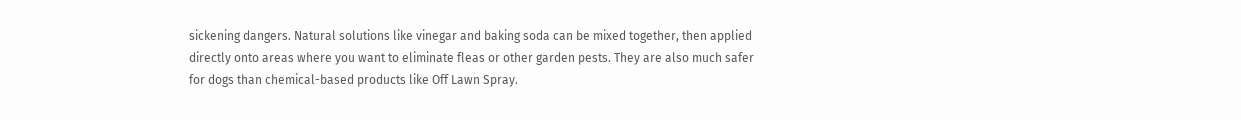sickening dangers. Natural solutions like vinegar and baking soda can be mixed together, then applied directly onto areas where you want to eliminate fleas or other garden pests. They are also much safer for dogs than chemical-based products like Off Lawn Spray.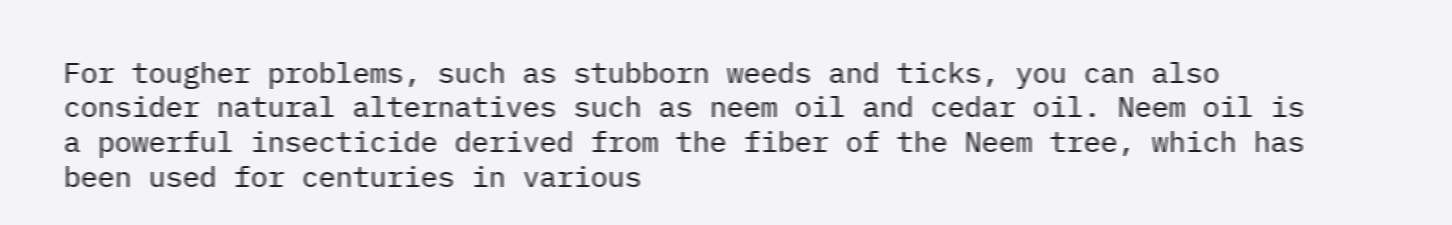For tougher problems, such as stubborn weeds and ticks, you can also consider natural alternatives such as neem oil and cedar oil. Neem oil is a powerful insecticide derived from the fiber of the Neem tree, which has been used for centuries in various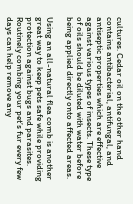cultures. Cedar oil on the other hand contains antibacterial, antifungal, and antiseptic properties which are effective against various types of insects. These type of oils should be diluted with water before being applied directly onto affected areas.

Using an all-natural flea comb is another great way to keep pets safe while providing protection against bugs and parasites. Routinely combing your pet’s fur every few days can help remove any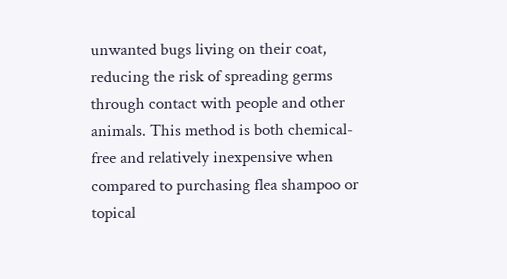unwanted bugs living on their coat, reducing the risk of spreading germs through contact with people and other animals. This method is both chemical-free and relatively inexpensive when compared to purchasing flea shampoo or topical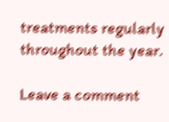treatments regularly throughout the year.

Leave a comment